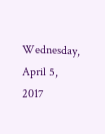Wednesday, April 5, 2017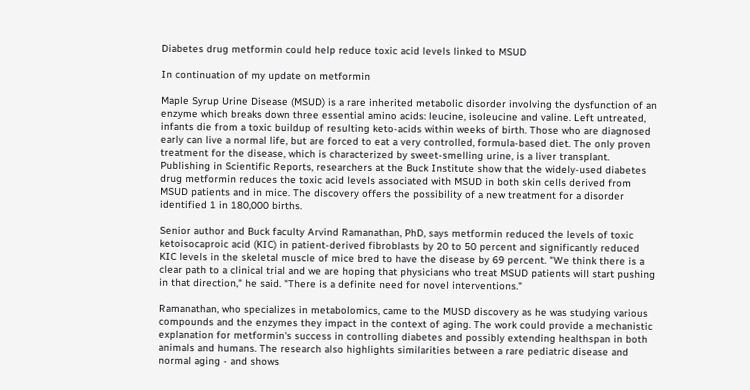Diabetes drug metformin could help reduce toxic acid levels linked to MSUD

In continuation of my update on metformin

Maple Syrup Urine Disease (MSUD) is a rare inherited metabolic disorder involving the dysfunction of an enzyme which breaks down three essential amino acids: leucine, isoleucine and valine. Left untreated, infants die from a toxic buildup of resulting keto-acids within weeks of birth. Those who are diagnosed early can live a normal life, but are forced to eat a very controlled, formula-based diet. The only proven treatment for the disease, which is characterized by sweet-smelling urine, is a liver transplant. Publishing in Scientific Reports, researchers at the Buck Institute show that the widely-used diabetes drug metformin reduces the toxic acid levels associated with MSUD in both skin cells derived from MSUD patients and in mice. The discovery offers the possibility of a new treatment for a disorder identified 1 in 180,000 births.

Senior author and Buck faculty Arvind Ramanathan, PhD, says metformin reduced the levels of toxic ketoisocaproic acid (KIC) in patient-derived fibroblasts by 20 to 50 percent and significantly reduced KIC levels in the skeletal muscle of mice bred to have the disease by 69 percent. "We think there is a clear path to a clinical trial and we are hoping that physicians who treat MSUD patients will start pushing in that direction," he said. "There is a definite need for novel interventions."

Ramanathan, who specializes in metabolomics, came to the MUSD discovery as he was studying various compounds and the enzymes they impact in the context of aging. The work could provide a mechanistic explanation for metformin's success in controlling diabetes and possibly extending healthspan in both animals and humans. The research also highlights similarities between a rare pediatric disease and normal aging - and shows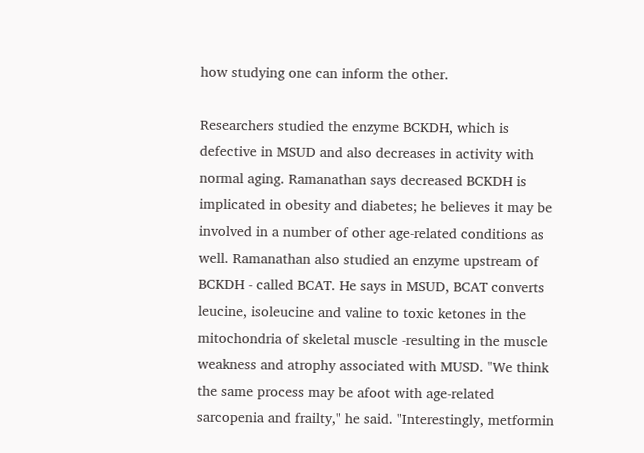how studying one can inform the other.

Researchers studied the enzyme BCKDH, which is defective in MSUD and also decreases in activity with normal aging. Ramanathan says decreased BCKDH is implicated in obesity and diabetes; he believes it may be involved in a number of other age-related conditions as well. Ramanathan also studied an enzyme upstream of BCKDH - called BCAT. He says in MSUD, BCAT converts leucine, isoleucine and valine to toxic ketones in the mitochondria of skeletal muscle -resulting in the muscle weakness and atrophy associated with MUSD. "We think the same process may be afoot with age-related sarcopenia and frailty," he said. "Interestingly, metformin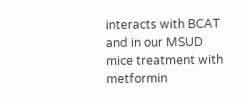interacts with BCAT and in our MSUD mice treatment with metformin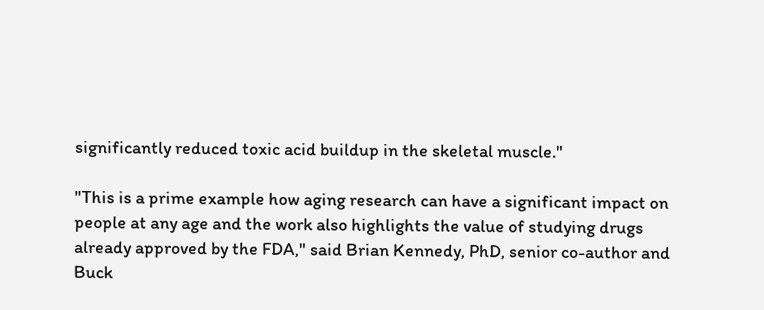significantly reduced toxic acid buildup in the skeletal muscle."

"This is a prime example how aging research can have a significant impact on people at any age and the work also highlights the value of studying drugs already approved by the FDA," said Brian Kennedy, PhD, senior co-author and Buck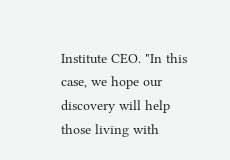Institute CEO. "In this case, we hope our discovery will help those living with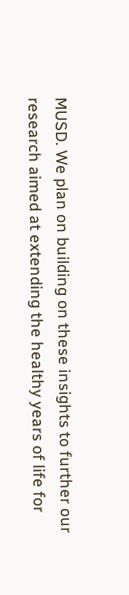MUSD. We plan on building on these insights to further our research aimed at extending the healthy years of life for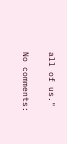all of us."

No comments: